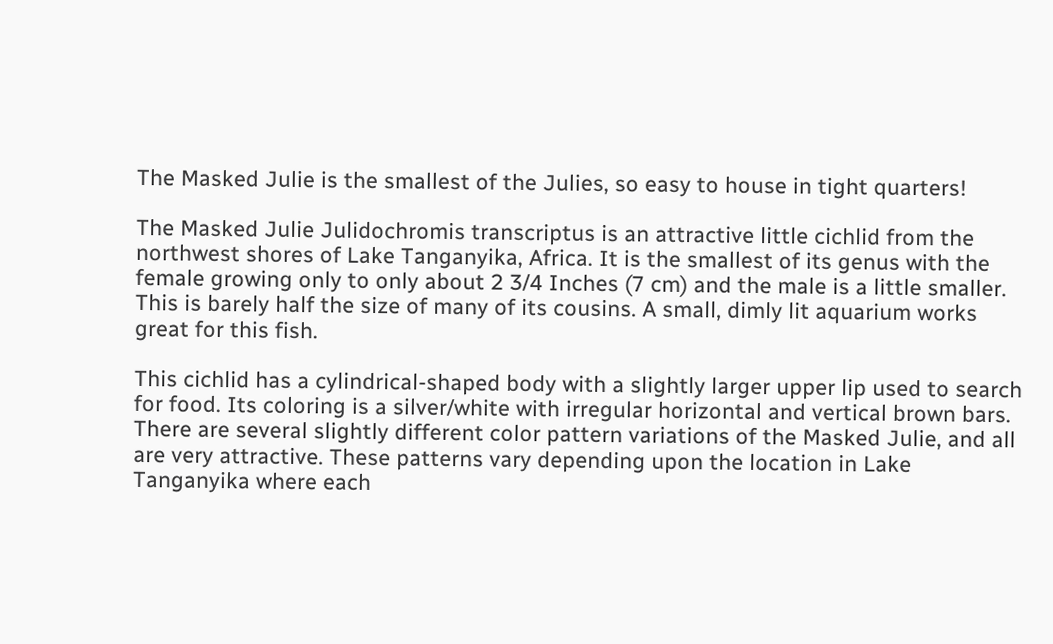The Masked Julie is the smallest of the Julies, so easy to house in tight quarters!

The Masked Julie Julidochromis transcriptus is an attractive little cichlid from the northwest shores of Lake Tanganyika, Africa. It is the smallest of its genus with the female growing only to only about 2 3/4 Inches (7 cm) and the male is a little smaller. This is barely half the size of many of its cousins. A small, dimly lit aquarium works great for this fish.

This cichlid has a cylindrical-shaped body with a slightly larger upper lip used to search for food. Its coloring is a silver/white with irregular horizontal and vertical brown bars. There are several slightly different color pattern variations of the Masked Julie, and all are very attractive. These patterns vary depending upon the location in Lake Tanganyika where each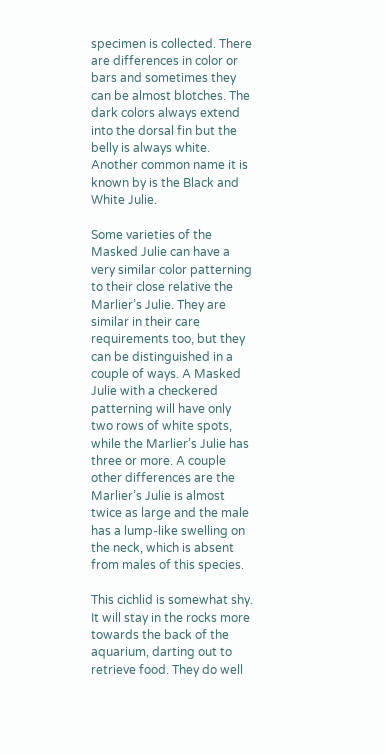specimen is collected. There are differences in color or bars and sometimes they can be almost blotches. The dark colors always extend into the dorsal fin but the belly is always white. Another common name it is known by is the Black and White Julie.

Some varieties of the Masked Julie can have a very similar color patterning to their close relative the Marlier’s Julie. They are similar in their care requirements too, but they can be distinguished in a couple of ways. A Masked Julie with a checkered patterning will have only two rows of white spots, while the Marlier’s Julie has three or more. A couple other differences are the Marlier’s Julie is almost twice as large and the male has a lump-like swelling on the neck, which is absent from males of this species.

This cichlid is somewhat shy. It will stay in the rocks more towards the back of the aquarium, darting out to retrieve food. They do well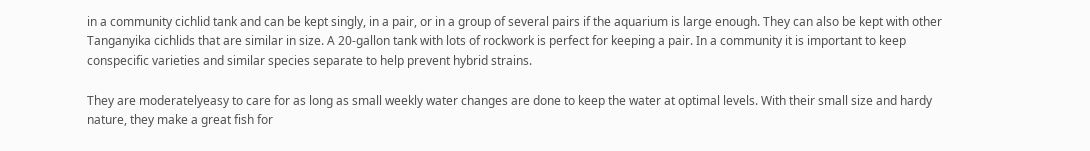in a community cichlid tank and can be kept singly, in a pair, or in a group of several pairs if the aquarium is large enough. They can also be kept with other Tanganyika cichlids that are similar in size. A 20-gallon tank with lots of rockwork is perfect for keeping a pair. In a community it is important to keep conspecific varieties and similar species separate to help prevent hybrid strains.

They are moderatelyeasy to care for as long as small weekly water changes are done to keep the water at optimal levels. With their small size and hardy nature, they make a great fish for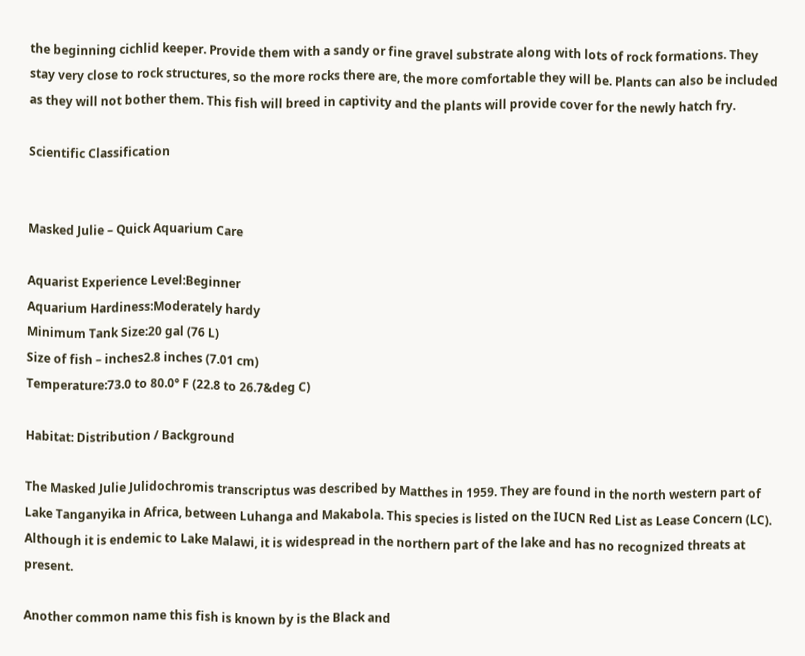the beginning cichlid keeper. Provide them with a sandy or fine gravel substrate along with lots of rock formations. They stay very close to rock structures, so the more rocks there are, the more comfortable they will be. Plants can also be included as they will not bother them. This fish will breed in captivity and the plants will provide cover for the newly hatch fry.

Scientific Classification


Masked Julie – Quick Aquarium Care

Aquarist Experience Level:Beginner
Aquarium Hardiness:Moderately hardy
Minimum Tank Size:20 gal (76 L)
Size of fish – inches2.8 inches (7.01 cm)
Temperature:73.0 to 80.0° F (22.8 to 26.7&deg C)

Habitat: Distribution / Background

The Masked Julie Julidochromis transcriptus was described by Matthes in 1959. They are found in the north western part of Lake Tanganyika in Africa, between Luhanga and Makabola. This species is listed on the IUCN Red List as Lease Concern (LC). Although it is endemic to Lake Malawi, it is widespread in the northern part of the lake and has no recognized threats at present.

Another common name this fish is known by is the Black and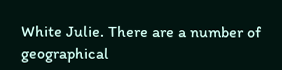White Julie. There are a number of geographical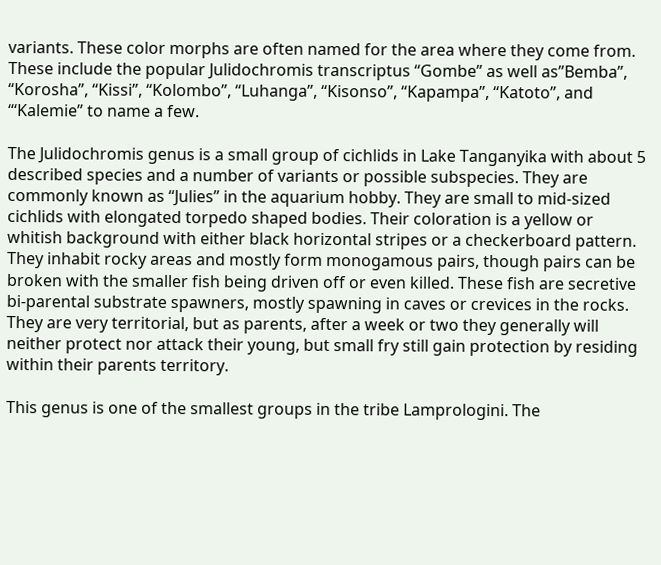variants. These color morphs are often named for the area where they come from. These include the popular Julidochromis transcriptus “Gombe” as well as”Bemba”, “Korosha”, “Kissi”, “Kolombo”, “Luhanga”, “Kisonso”, “Kapampa”, “Katoto”, and “‘Kalemie” to name a few.

The Julidochromis genus is a small group of cichlids in Lake Tanganyika with about 5 described species and a number of variants or possible subspecies. They are commonly known as “Julies” in the aquarium hobby. They are small to mid-sized cichlids with elongated torpedo shaped bodies. Their coloration is a yellow or whitish background with either black horizontal stripes or a checkerboard pattern. They inhabit rocky areas and mostly form monogamous pairs, though pairs can be broken with the smaller fish being driven off or even killed. These fish are secretive bi-parental substrate spawners, mostly spawning in caves or crevices in the rocks. They are very territorial, but as parents, after a week or two they generally will neither protect nor attack their young, but small fry still gain protection by residing within their parents territory.

This genus is one of the smallest groups in the tribe Lamprologini. The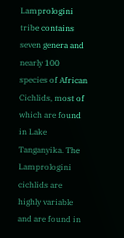Lamprologini tribe contains seven genera and nearly 100 species of African Cichlids, most of which are found in Lake Tanganyika. The Lamprologini cichlids are highly variable and are found in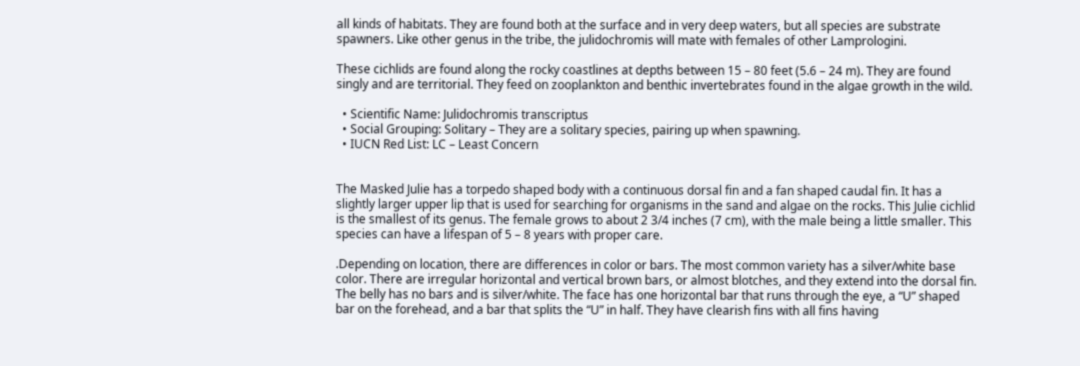all kinds of habitats. They are found both at the surface and in very deep waters, but all species are substrate spawners. Like other genus in the tribe, the julidochromis will mate with females of other Lamprologini.

These cichlids are found along the rocky coastlines at depths between 15 – 80 feet (5.6 – 24 m). They are found singly and are territorial. They feed on zooplankton and benthic invertebrates found in the algae growth in the wild.

  • Scientific Name: Julidochromis transcriptus
  • Social Grouping: Solitary – They are a solitary species, pairing up when spawning.
  • IUCN Red List: LC – Least Concern


The Masked Julie has a torpedo shaped body with a continuous dorsal fin and a fan shaped caudal fin. It has a slightly larger upper lip that is used for searching for organisms in the sand and algae on the rocks. This Julie cichlid is the smallest of its genus. The female grows to about 2 3/4 inches (7 cm), with the male being a little smaller. This species can have a lifespan of 5 – 8 years with proper care.

.Depending on location, there are differences in color or bars. The most common variety has a silver/white base color. There are irregular horizontal and vertical brown bars, or almost blotches, and they extend into the dorsal fin. The belly has no bars and is silver/white. The face has one horizontal bar that runs through the eye, a “U” shaped bar on the forehead, and a bar that splits the “U” in half. They have clearish fins with all fins having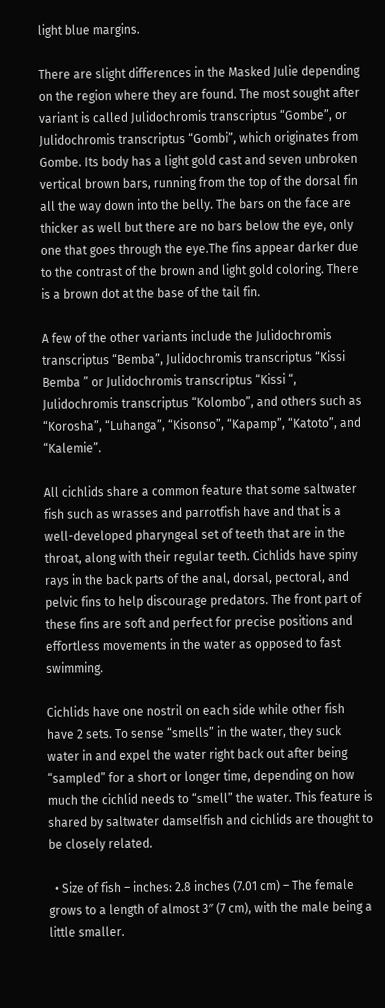light blue margins.

There are slight differences in the Masked Julie depending on the region where they are found. The most sought after variant is called Julidochromis transcriptus “Gombe”, or Julidochromis transcriptus “Gombi”, which originates from Gombe. Its body has a light gold cast and seven unbroken vertical brown bars, running from the top of the dorsal fin all the way down into the belly. The bars on the face are thicker as well but there are no bars below the eye, only one that goes through the eye.The fins appear darker due to the contrast of the brown and light gold coloring. There is a brown dot at the base of the tail fin.

A few of the other variants include the Julidochromis transcriptus “Bemba”, Julidochromis transcriptus “Kissi Bemba ” or Julidochromis transcriptus “Kissi “, Julidochromis transcriptus “Kolombo”, and others such as “Korosha”, “Luhanga”, “Kisonso”, “Kapamp”, “Katoto”, and “Kalemie”.

All cichlids share a common feature that some saltwater fish such as wrasses and parrotfish have and that is a well-developed pharyngeal set of teeth that are in the throat, along with their regular teeth. Cichlids have spiny rays in the back parts of the anal, dorsal, pectoral, and pelvic fins to help discourage predators. The front part of these fins are soft and perfect for precise positions and effortless movements in the water as opposed to fast swimming.

Cichlids have one nostril on each side while other fish have 2 sets. To sense “smells” in the water, they suck water in and expel the water right back out after being “sampled” for a short or longer time, depending on how much the cichlid needs to “smell” the water. This feature is shared by saltwater damselfish and cichlids are thought to be closely related.

  • Size of fish – inches: 2.8 inches (7.01 cm) – The female grows to a length of almost 3″ (7 cm), with the male being a little smaller.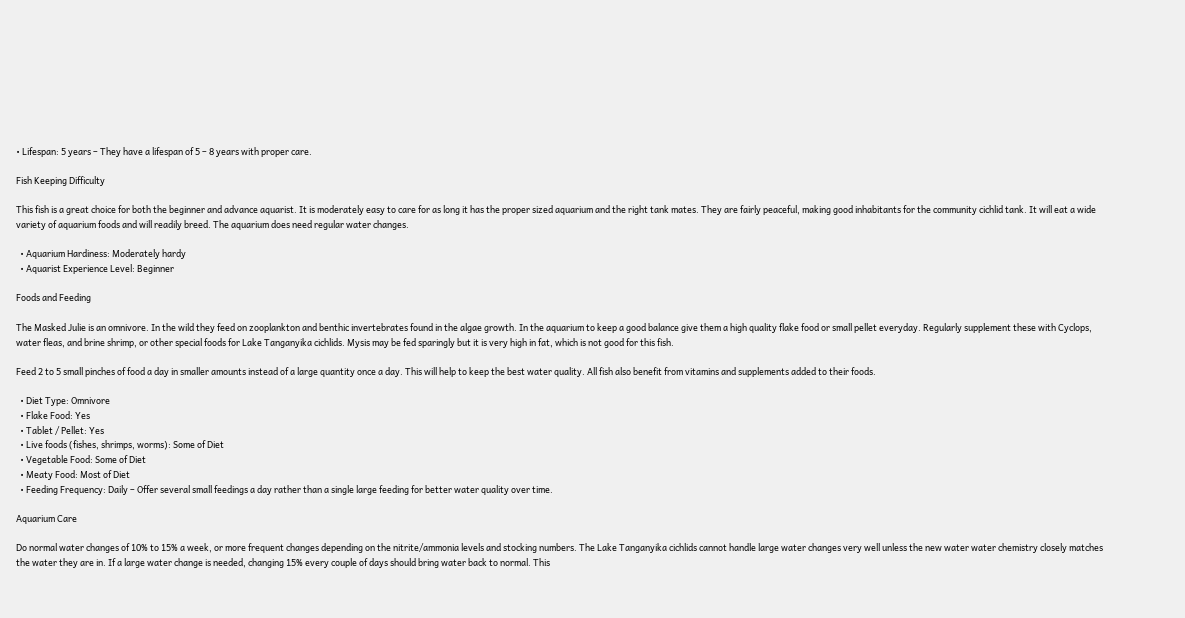• Lifespan: 5 years – They have a lifespan of 5 – 8 years with proper care.

Fish Keeping Difficulty

This fish is a great choice for both the beginner and advance aquarist. It is moderately easy to care for as long it has the proper sized aquarium and the right tank mates. They are fairly peaceful, making good inhabitants for the community cichlid tank. It will eat a wide variety of aquarium foods and will readily breed. The aquarium does need regular water changes.

  • Aquarium Hardiness: Moderately hardy
  • Aquarist Experience Level: Beginner

Foods and Feeding

The Masked Julie is an omnivore. In the wild they feed on zooplankton and benthic invertebrates found in the algae growth. In the aquarium to keep a good balance give them a high quality flake food or small pellet everyday. Regularly supplement these with Cyclops, water fleas, and brine shrimp, or other special foods for Lake Tanganyika cichlids. Mysis may be fed sparingly but it is very high in fat, which is not good for this fish.

Feed 2 to 5 small pinches of food a day in smaller amounts instead of a large quantity once a day. This will help to keep the best water quality. All fish also benefit from vitamins and supplements added to their foods.

  • Diet Type: Omnivore
  • Flake Food: Yes
  • Tablet / Pellet: Yes
  • Live foods (fishes, shrimps, worms): Some of Diet
  • Vegetable Food: Some of Diet
  • Meaty Food: Most of Diet
  • Feeding Frequency: Daily – Offer several small feedings a day rather than a single large feeding for better water quality over time.

Aquarium Care

Do normal water changes of 10% to 15% a week, or more frequent changes depending on the nitrite/ammonia levels and stocking numbers. The Lake Tanganyika cichlids cannot handle large water changes very well unless the new water water chemistry closely matches the water they are in. If a large water change is needed, changing 15% every couple of days should bring water back to normal. This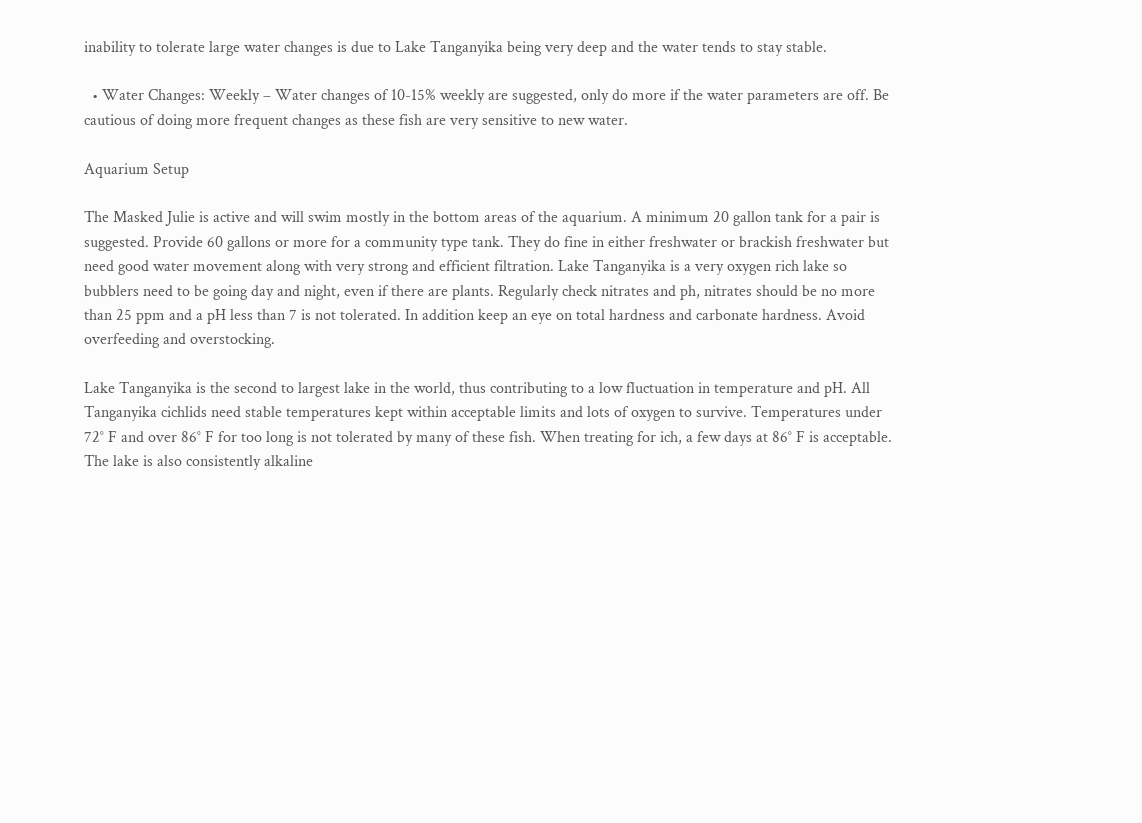inability to tolerate large water changes is due to Lake Tanganyika being very deep and the water tends to stay stable.

  • Water Changes: Weekly – Water changes of 10-15% weekly are suggested, only do more if the water parameters are off. Be cautious of doing more frequent changes as these fish are very sensitive to new water.

Aquarium Setup

The Masked Julie is active and will swim mostly in the bottom areas of the aquarium. A minimum 20 gallon tank for a pair is suggested. Provide 60 gallons or more for a community type tank. They do fine in either freshwater or brackish freshwater but need good water movement along with very strong and efficient filtration. Lake Tanganyika is a very oxygen rich lake so bubblers need to be going day and night, even if there are plants. Regularly check nitrates and ph, nitrates should be no more than 25 ppm and a pH less than 7 is not tolerated. In addition keep an eye on total hardness and carbonate hardness. Avoid overfeeding and overstocking.

Lake Tanganyika is the second to largest lake in the world, thus contributing to a low fluctuation in temperature and pH. All Tanganyika cichlids need stable temperatures kept within acceptable limits and lots of oxygen to survive. Temperatures under 72° F and over 86° F for too long is not tolerated by many of these fish. When treating for ich, a few days at 86° F is acceptable. The lake is also consistently alkaline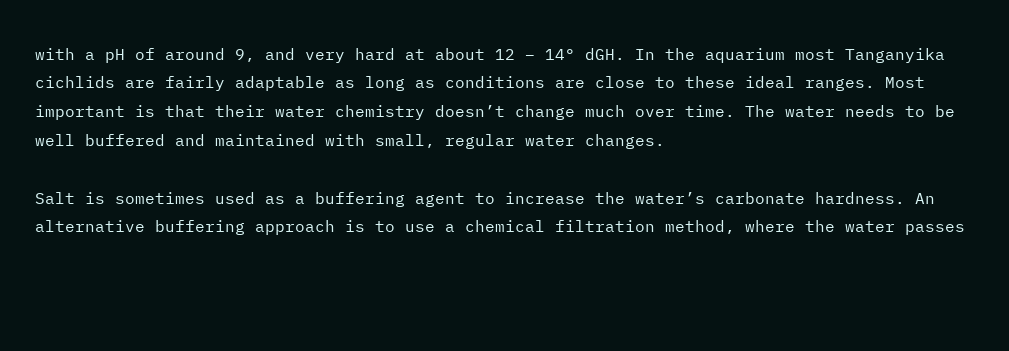with a pH of around 9, and very hard at about 12 – 14° dGH. In the aquarium most Tanganyika cichlids are fairly adaptable as long as conditions are close to these ideal ranges. Most important is that their water chemistry doesn’t change much over time. The water needs to be well buffered and maintained with small, regular water changes.

Salt is sometimes used as a buffering agent to increase the water’s carbonate hardness. An alternative buffering approach is to use a chemical filtration method, where the water passes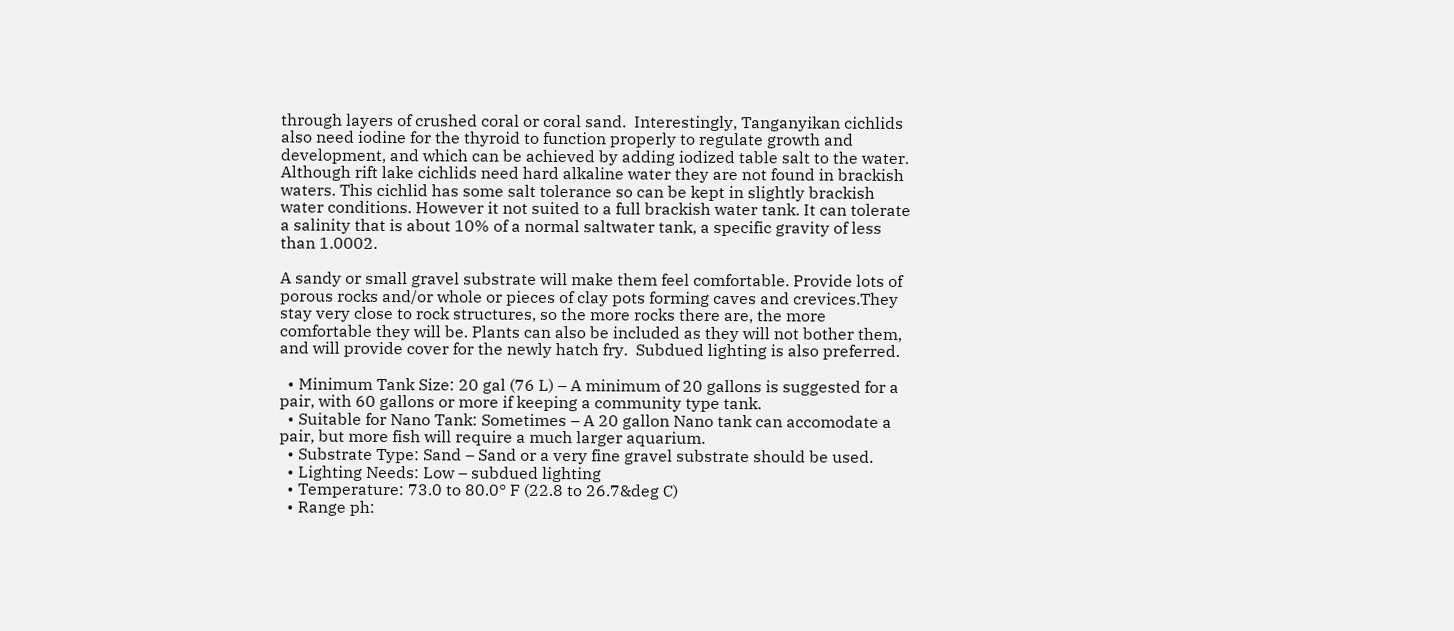through layers of crushed coral or coral sand.  Interestingly, Tanganyikan cichlids also need iodine for the thyroid to function properly to regulate growth and development, and which can be achieved by adding iodized table salt to the water. Although rift lake cichlids need hard alkaline water they are not found in brackish waters. This cichlid has some salt tolerance so can be kept in slightly brackish water conditions. However it not suited to a full brackish water tank. It can tolerate a salinity that is about 10% of a normal saltwater tank, a specific gravity of less than 1.0002.

A sandy or small gravel substrate will make them feel comfortable. Provide lots of porous rocks and/or whole or pieces of clay pots forming caves and crevices.They stay very close to rock structures, so the more rocks there are, the more comfortable they will be. Plants can also be included as they will not bother them, and will provide cover for the newly hatch fry.  Subdued lighting is also preferred.

  • Minimum Tank Size: 20 gal (76 L) – A minimum of 20 gallons is suggested for a pair, with 60 gallons or more if keeping a community type tank.
  • Suitable for Nano Tank: Sometimes – A 20 gallon Nano tank can accomodate a pair, but more fish will require a much larger aquarium.
  • Substrate Type: Sand – Sand or a very fine gravel substrate should be used.
  • Lighting Needs: Low – subdued lighting
  • Temperature: 73.0 to 80.0° F (22.8 to 26.7&deg C)
  • Range ph: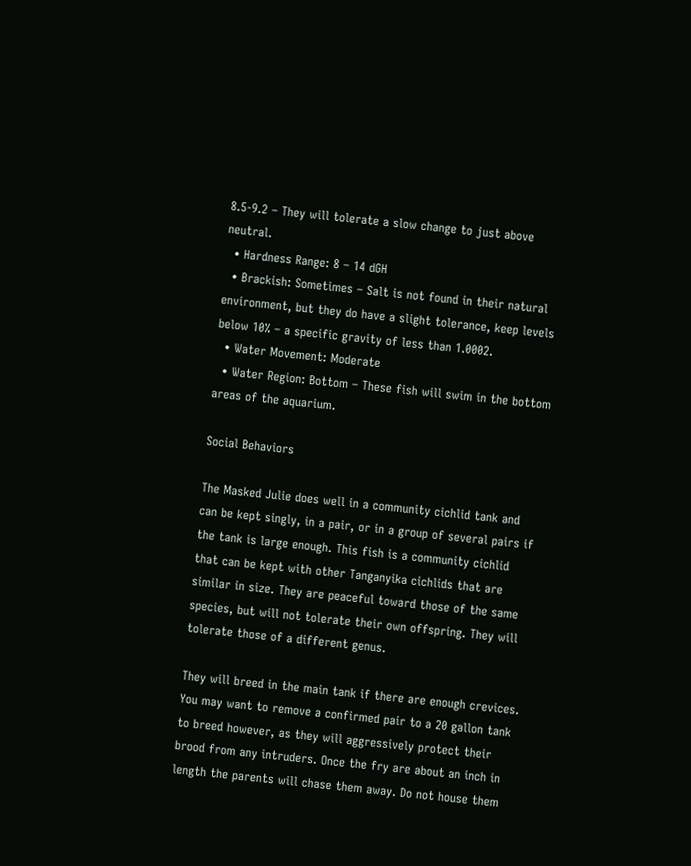8.5-9.2 – They will tolerate a slow change to just above neutral.
  • Hardness Range: 8 – 14 dGH
  • Brackish: Sometimes – Salt is not found in their natural environment, but they do have a slight tolerance, keep levels below 10% – a specific gravity of less than 1.0002.
  • Water Movement: Moderate
  • Water Region: Bottom – These fish will swim in the bottom areas of the aquarium.

Social Behaviors

The Masked Julie does well in a community cichlid tank and can be kept singly, in a pair, or in a group of several pairs if the tank is large enough. This fish is a community cichlid that can be kept with other Tanganyika cichlids that are similar in size. They are peaceful toward those of the same species, but will not tolerate their own offspring. They will tolerate those of a different genus.

They will breed in the main tank if there are enough crevices. You may want to remove a confirmed pair to a 20 gallon tank to breed however, as they will aggressively protect their brood from any intruders. Once the fry are about an inch in length the parents will chase them away. Do not house them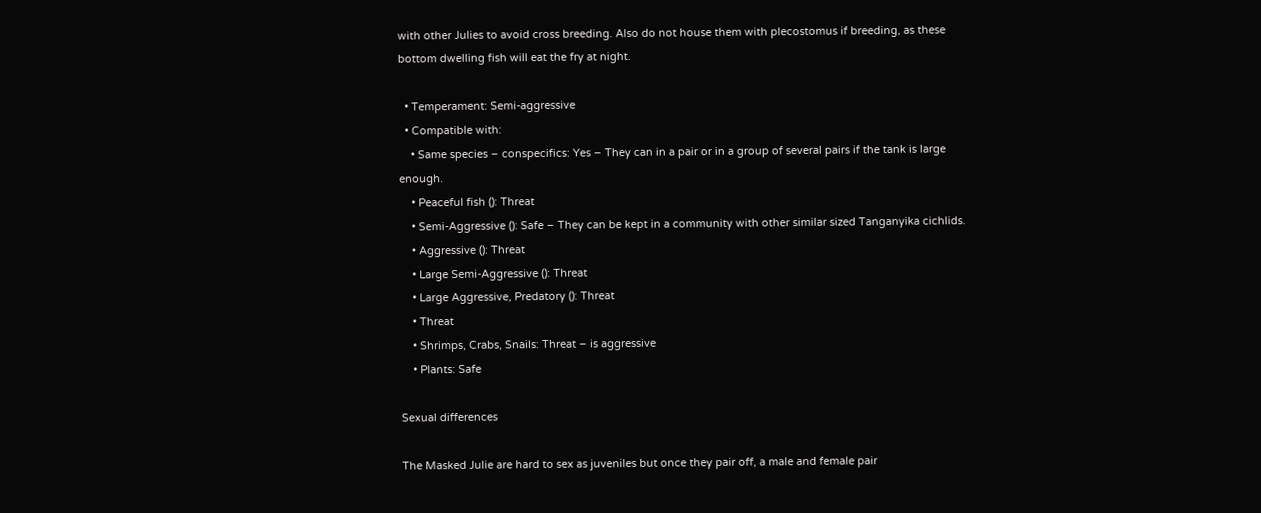with other Julies to avoid cross breeding. Also do not house them with plecostomus if breeding, as these bottom dwelling fish will eat the fry at night.

  • Temperament: Semi-aggressive
  • Compatible with:
    • Same species – conspecifics: Yes – They can in a pair or in a group of several pairs if the tank is large enough.
    • Peaceful fish (): Threat
    • Semi-Aggressive (): Safe – They can be kept in a community with other similar sized Tanganyika cichlids.
    • Aggressive (): Threat
    • Large Semi-Aggressive (): Threat
    • Large Aggressive, Predatory (): Threat
    • Threat
    • Shrimps, Crabs, Snails: Threat – is aggressive
    • Plants: Safe

Sexual differences

The Masked Julie are hard to sex as juveniles but once they pair off, a male and female pair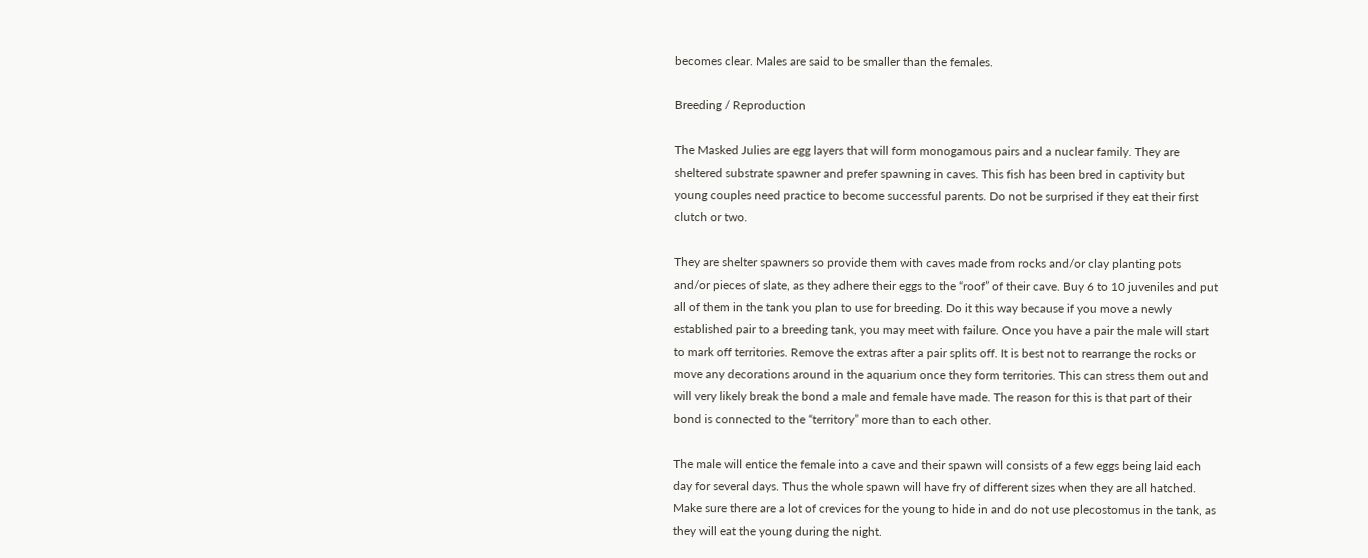becomes clear. Males are said to be smaller than the females.

Breeding / Reproduction

The Masked Julies are egg layers that will form monogamous pairs and a nuclear family. They are sheltered substrate spawner and prefer spawning in caves. This fish has been bred in captivity but young couples need practice to become successful parents. Do not be surprised if they eat their first clutch or two.

They are shelter spawners so provide them with caves made from rocks and/or clay planting pots and/or pieces of slate, as they adhere their eggs to the “roof” of their cave. Buy 6 to 10 juveniles and put all of them in the tank you plan to use for breeding. Do it this way because if you move a newly established pair to a breeding tank, you may meet with failure. Once you have a pair the male will start to mark off territories. Remove the extras after a pair splits off. It is best not to rearrange the rocks or move any decorations around in the aquarium once they form territories. This can stress them out and will very likely break the bond a male and female have made. The reason for this is that part of their bond is connected to the “territory” more than to each other.

The male will entice the female into a cave and their spawn will consists of a few eggs being laid each day for several days. Thus the whole spawn will have fry of different sizes when they are all hatched. Make sure there are a lot of crevices for the young to hide in and do not use plecostomus in the tank, as they will eat the young during the night.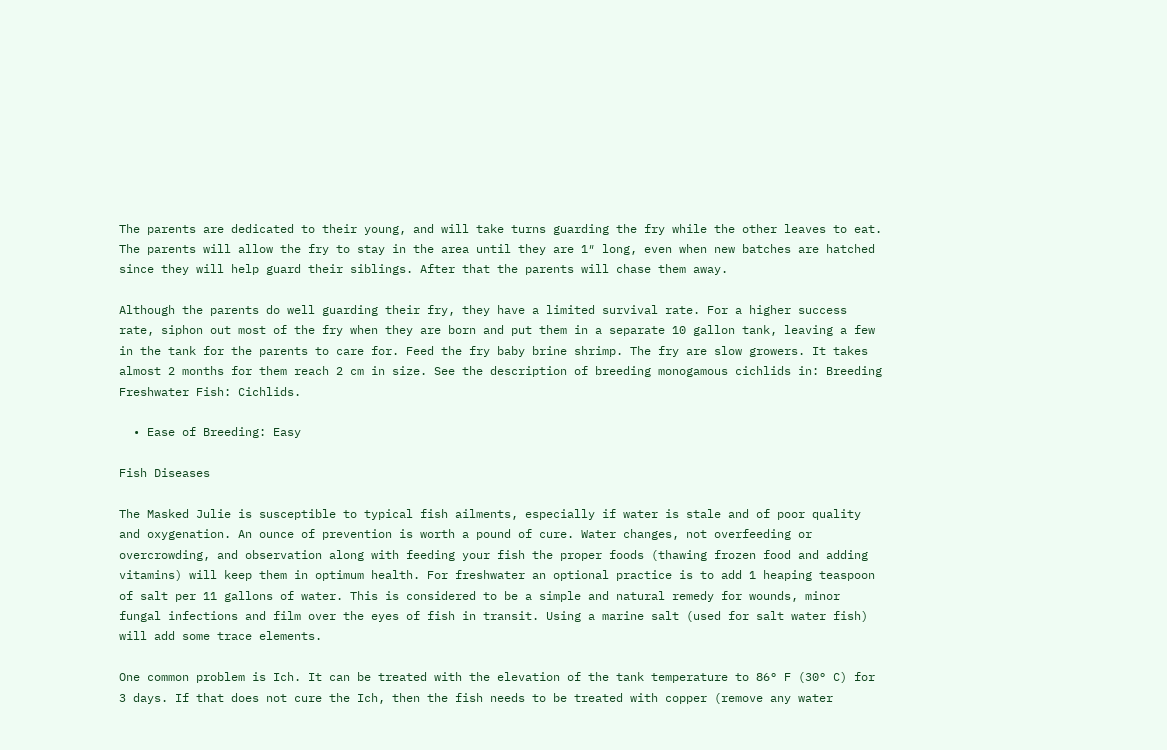The parents are dedicated to their young, and will take turns guarding the fry while the other leaves to eat. The parents will allow the fry to stay in the area until they are 1″ long, even when new batches are hatched since they will help guard their siblings. After that the parents will chase them away.

Although the parents do well guarding their fry, they have a limited survival rate. For a higher success rate, siphon out most of the fry when they are born and put them in a separate 10 gallon tank, leaving a few in the tank for the parents to care for. Feed the fry baby brine shrimp. The fry are slow growers. It takes almost 2 months for them reach 2 cm in size. See the description of breeding monogamous cichlids in: Breeding Freshwater Fish: Cichlids.

  • Ease of Breeding: Easy

Fish Diseases

The Masked Julie is susceptible to typical fish ailments, especially if water is stale and of poor quality and oxygenation. An ounce of prevention is worth a pound of cure. Water changes, not overfeeding or overcrowding, and observation along with feeding your fish the proper foods (thawing frozen food and adding vitamins) will keep them in optimum health. For freshwater an optional practice is to add 1 heaping teaspoon of salt per 11 gallons of water. This is considered to be a simple and natural remedy for wounds, minor fungal infections and film over the eyes of fish in transit. Using a marine salt (used for salt water fish) will add some trace elements.

One common problem is Ich. It can be treated with the elevation of the tank temperature to 86° F (30° C) for 3 days. If that does not cure the Ich, then the fish needs to be treated with copper (remove any water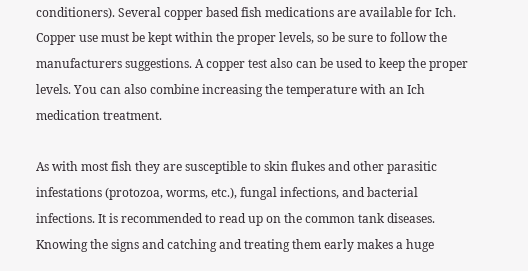conditioners). Several copper based fish medications are available for Ich. Copper use must be kept within the proper levels, so be sure to follow the manufacturers suggestions. A copper test also can be used to keep the proper levels. You can also combine increasing the temperature with an Ich medication treatment.

As with most fish they are susceptible to skin flukes and other parasitic infestations (protozoa, worms, etc.), fungal infections, and bacterial infections. It is recommended to read up on the common tank diseases. Knowing the signs and catching and treating them early makes a huge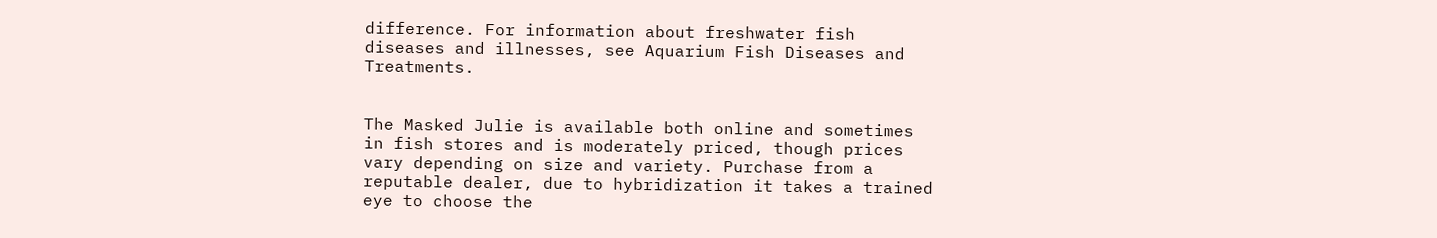difference. For information about freshwater fish diseases and illnesses, see Aquarium Fish Diseases and Treatments.


The Masked Julie is available both online and sometimes in fish stores and is moderately priced, though prices vary depending on size and variety. Purchase from a reputable dealer, due to hybridization it takes a trained eye to choose the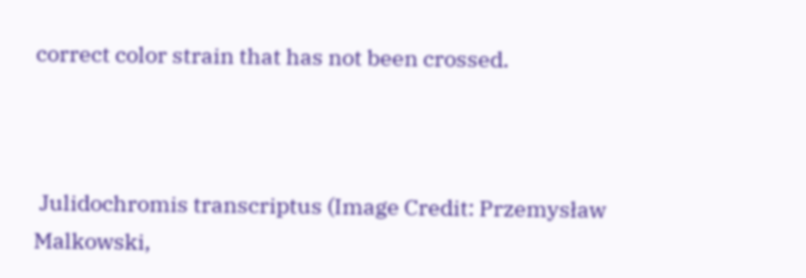correct color strain that has not been crossed.



 Julidochromis transcriptus (Image Credit: Przemysław Malkowski,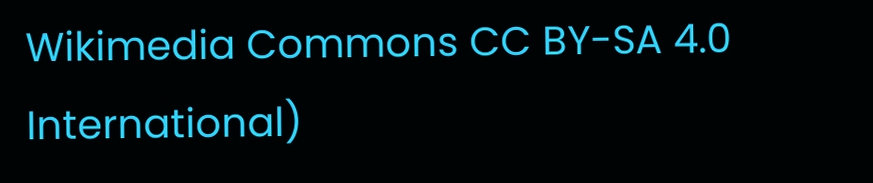Wikimedia Commons CC BY-SA 4.0 International)